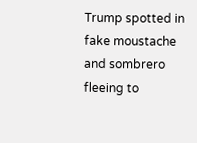Trump spotted in fake moustache and sombrero fleeing to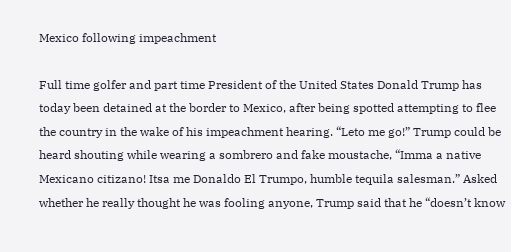Mexico following impeachment

Full time golfer and part time President of the United States Donald Trump has today been detained at the border to Mexico, after being spotted attempting to flee the country in the wake of his impeachment hearing. “Leto me go!” Trump could be heard shouting while wearing a sombrero and fake moustache, “Imma a native Mexicano citizano! Itsa me Donaldo El Trumpo, humble tequila salesman.” Asked whether he really thought he was fooling anyone, Trump said that he “doesn’t know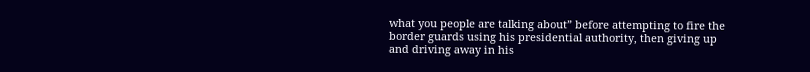what you people are talking about” before attempting to fire the border guards using his presidential authority, then giving up and driving away in his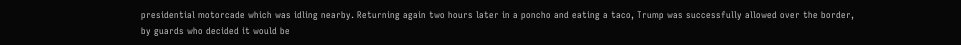presidential motorcade which was idling nearby. Returning again two hours later in a poncho and eating a taco, Trump was successfully allowed over the border, by guards who decided it would be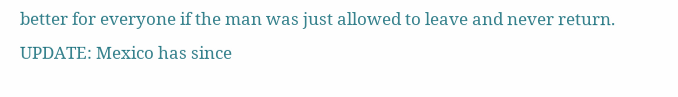better for everyone if the man was just allowed to leave and never return. UPDATE: Mexico has since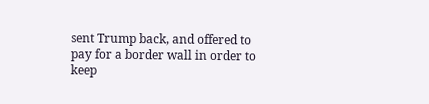sent Trump back, and offered to pay for a border wall in order to keep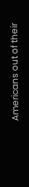Americans out of their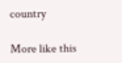country

More like this